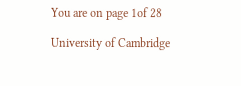You are on page 1of 28

University of Cambridge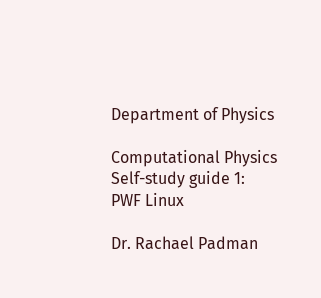Department of Physics

Computational Physics
Self-study guide 1: PWF Linux

Dr. Rachael Padman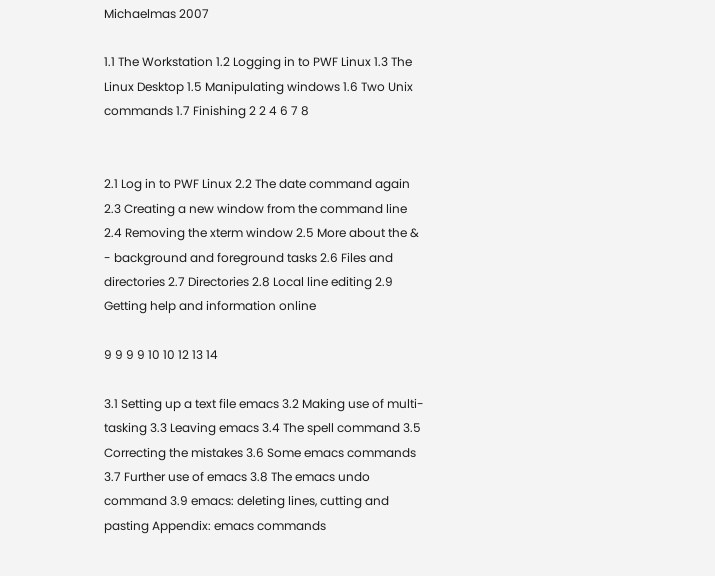Michaelmas 2007

1.1 The Workstation 1.2 Logging in to PWF Linux 1.3 The Linux Desktop 1.5 Manipulating windows 1.6 Two Unix commands 1.7 Finishing 2 2 4 6 7 8


2.1 Log in to PWF Linux 2.2 The date command again 2.3 Creating a new window from the command line 2.4 Removing the xterm window 2.5 More about the & - background and foreground tasks 2.6 Files and directories 2.7 Directories 2.8 Local line editing 2.9 Getting help and information online

9 9 9 9 10 10 12 13 14

3.1 Setting up a text file emacs 3.2 Making use of multi-tasking 3.3 Leaving emacs 3.4 The spell command 3.5 Correcting the mistakes 3.6 Some emacs commands 3.7 Further use of emacs 3.8 The emacs undo command 3.9 emacs: deleting lines, cutting and pasting Appendix: emacs commands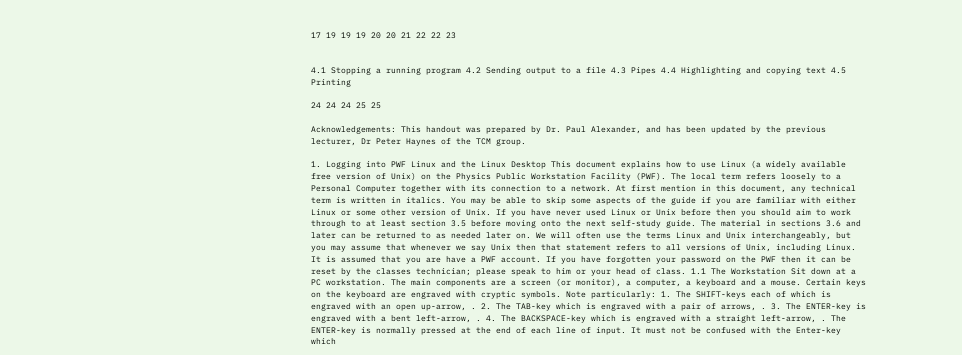17 19 19 19 20 20 21 22 22 23


4.1 Stopping a running program 4.2 Sending output to a file 4.3 Pipes 4.4 Highlighting and copying text 4.5 Printing

24 24 24 25 25

Acknowledgements: This handout was prepared by Dr. Paul Alexander, and has been updated by the previous lecturer, Dr Peter Haynes of the TCM group.

1. Logging into PWF Linux and the Linux Desktop This document explains how to use Linux (a widely available free version of Unix) on the Physics Public Workstation Facility (PWF). The local term refers loosely to a Personal Computer together with its connection to a network. At first mention in this document, any technical term is written in italics. You may be able to skip some aspects of the guide if you are familiar with either Linux or some other version of Unix. If you have never used Linux or Unix before then you should aim to work through to at least section 3.5 before moving onto the next self-study guide. The material in sections 3.6 and later can be returned to as needed later on. We will often use the terms Linux and Unix interchangeably, but you may assume that whenever we say Unix then that statement refers to all versions of Unix, including Linux. It is assumed that you are have a PWF account. If you have forgotten your password on the PWF then it can be reset by the classes technician; please speak to him or your head of class. 1.1 The Workstation Sit down at a PC workstation. The main components are a screen (or monitor), a computer, a keyboard and a mouse. Certain keys on the keyboard are engraved with cryptic symbols. Note particularly: 1. The SHIFT-keys each of which is engraved with an open up-arrow, . 2. The TAB-key which is engraved with a pair of arrows, . 3. The ENTER-key is engraved with a bent left-arrow, . 4. The BACKSPACE-key which is engraved with a straight left-arrow, . The ENTER-key is normally pressed at the end of each line of input. It must not be confused with the Enter-key which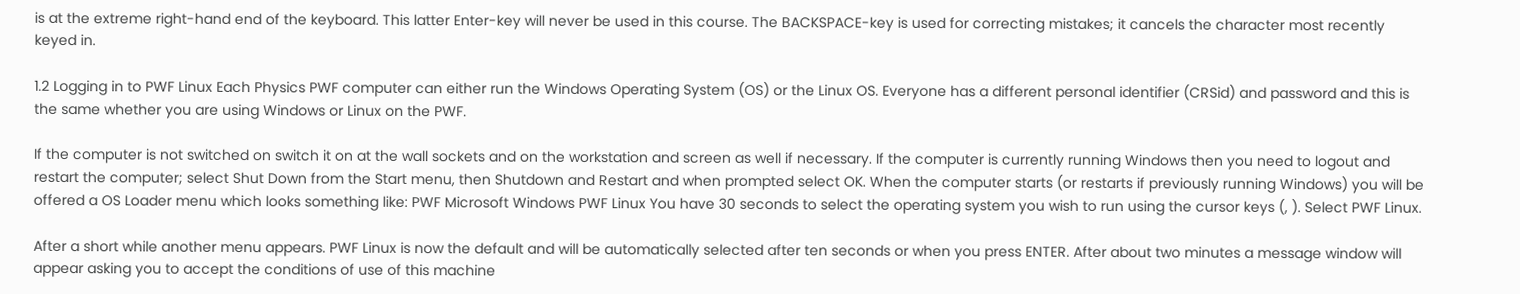is at the extreme right-hand end of the keyboard. This latter Enter-key will never be used in this course. The BACKSPACE-key is used for correcting mistakes; it cancels the character most recently keyed in.

1.2 Logging in to PWF Linux Each Physics PWF computer can either run the Windows Operating System (OS) or the Linux OS. Everyone has a different personal identifier (CRSid) and password and this is the same whether you are using Windows or Linux on the PWF.

If the computer is not switched on switch it on at the wall sockets and on the workstation and screen as well if necessary. If the computer is currently running Windows then you need to logout and restart the computer; select Shut Down from the Start menu, then Shutdown and Restart and when prompted select OK. When the computer starts (or restarts if previously running Windows) you will be offered a OS Loader menu which looks something like: PWF Microsoft Windows PWF Linux You have 30 seconds to select the operating system you wish to run using the cursor keys (, ). Select PWF Linux.

After a short while another menu appears. PWF Linux is now the default and will be automatically selected after ten seconds or when you press ENTER. After about two minutes a message window will appear asking you to accept the conditions of use of this machine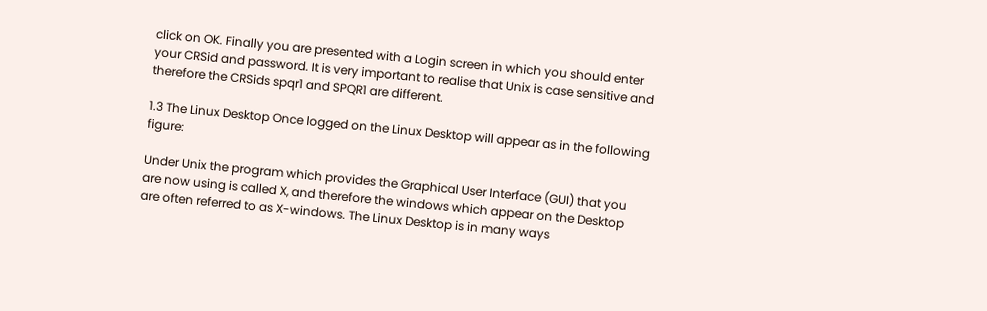click on OK. Finally you are presented with a Login screen in which you should enter your CRSid and password. It is very important to realise that Unix is case sensitive and therefore the CRSids spqr1 and SPQR1 are different.

1.3 The Linux Desktop Once logged on the Linux Desktop will appear as in the following figure:

Under Unix the program which provides the Graphical User Interface (GUI) that you are now using is called X, and therefore the windows which appear on the Desktop are often referred to as X-windows. The Linux Desktop is in many ways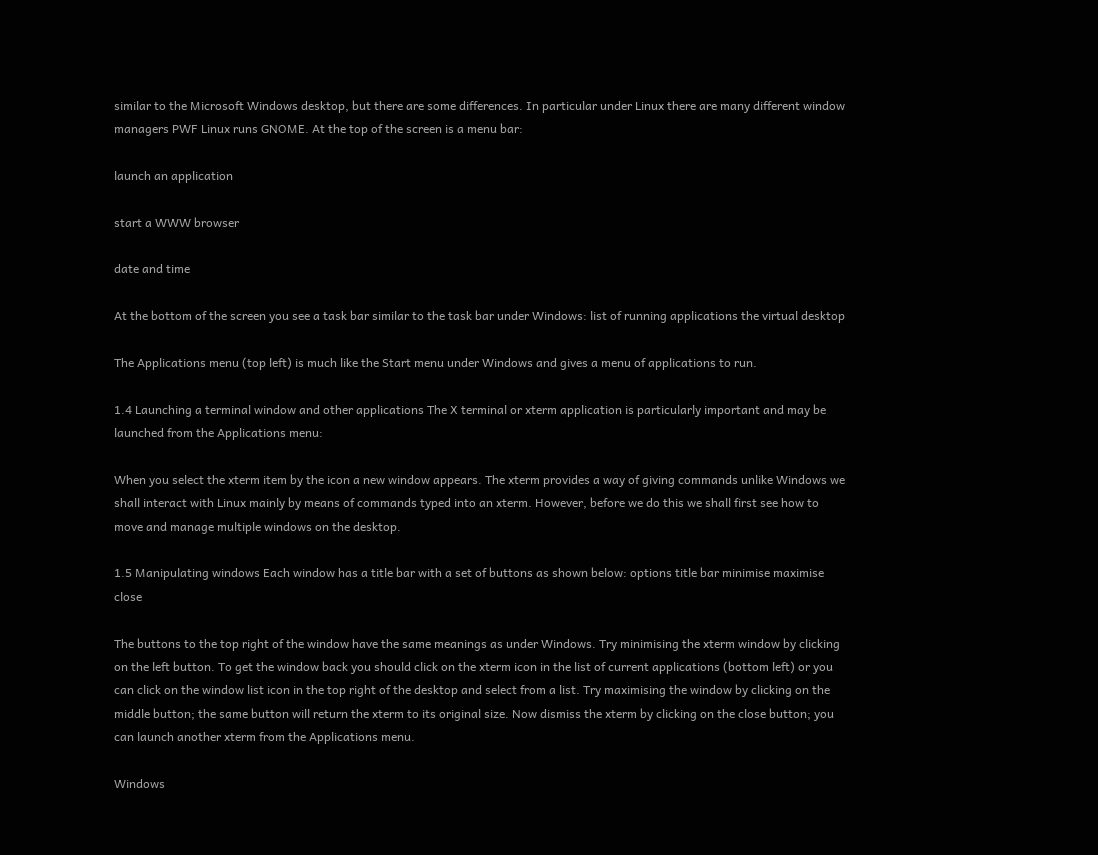similar to the Microsoft Windows desktop, but there are some differences. In particular under Linux there are many different window managers PWF Linux runs GNOME. At the top of the screen is a menu bar:

launch an application

start a WWW browser

date and time

At the bottom of the screen you see a task bar similar to the task bar under Windows: list of running applications the virtual desktop

The Applications menu (top left) is much like the Start menu under Windows and gives a menu of applications to run.

1.4 Launching a terminal window and other applications The X terminal or xterm application is particularly important and may be launched from the Applications menu:

When you select the xterm item by the icon a new window appears. The xterm provides a way of giving commands unlike Windows we shall interact with Linux mainly by means of commands typed into an xterm. However, before we do this we shall first see how to move and manage multiple windows on the desktop.

1.5 Manipulating windows Each window has a title bar with a set of buttons as shown below: options title bar minimise maximise close

The buttons to the top right of the window have the same meanings as under Windows. Try minimising the xterm window by clicking on the left button. To get the window back you should click on the xterm icon in the list of current applications (bottom left) or you can click on the window list icon in the top right of the desktop and select from a list. Try maximising the window by clicking on the middle button; the same button will return the xterm to its original size. Now dismiss the xterm by clicking on the close button; you can launch another xterm from the Applications menu.

Windows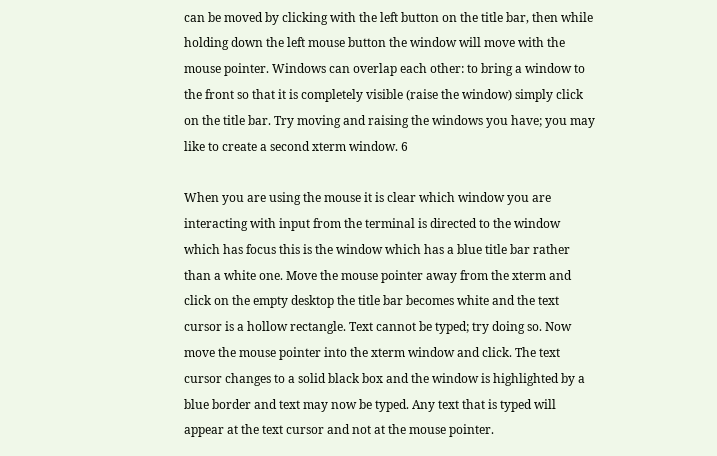can be moved by clicking with the left button on the title bar, then while holding down the left mouse button the window will move with the mouse pointer. Windows can overlap each other: to bring a window to the front so that it is completely visible (raise the window) simply click on the title bar. Try moving and raising the windows you have; you may like to create a second xterm window. 6

When you are using the mouse it is clear which window you are interacting with input from the terminal is directed to the window which has focus this is the window which has a blue title bar rather than a white one. Move the mouse pointer away from the xterm and click on the empty desktop the title bar becomes white and the text cursor is a hollow rectangle. Text cannot be typed; try doing so. Now move the mouse pointer into the xterm window and click. The text cursor changes to a solid black box and the window is highlighted by a blue border and text may now be typed. Any text that is typed will appear at the text cursor and not at the mouse pointer.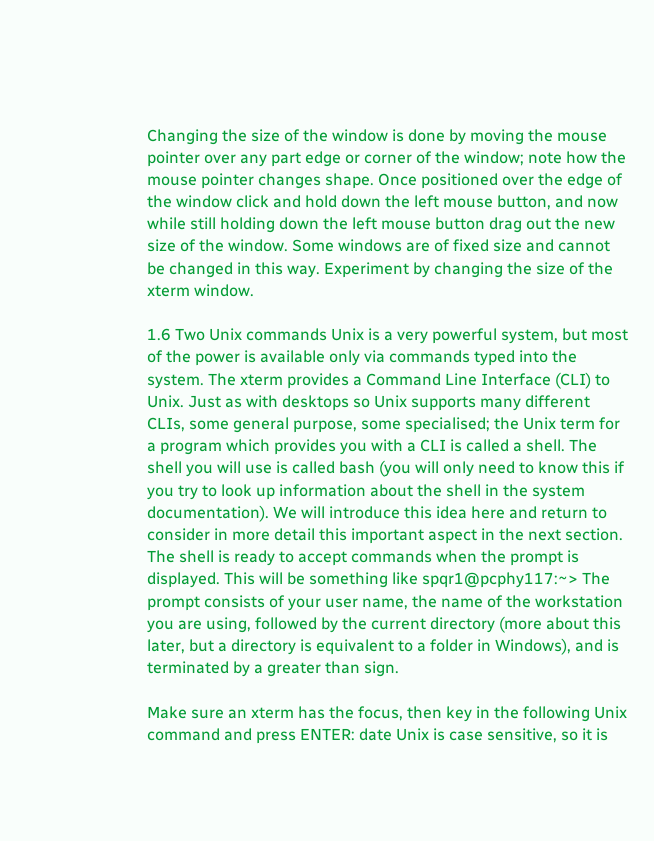Changing the size of the window is done by moving the mouse pointer over any part edge or corner of the window; note how the mouse pointer changes shape. Once positioned over the edge of the window click and hold down the left mouse button, and now while still holding down the left mouse button drag out the new size of the window. Some windows are of fixed size and cannot be changed in this way. Experiment by changing the size of the xterm window.

1.6 Two Unix commands Unix is a very powerful system, but most of the power is available only via commands typed into the system. The xterm provides a Command Line Interface (CLI) to Unix. Just as with desktops so Unix supports many different CLIs, some general purpose, some specialised; the Unix term for a program which provides you with a CLI is called a shell. The shell you will use is called bash (you will only need to know this if you try to look up information about the shell in the system documentation). We will introduce this idea here and return to consider in more detail this important aspect in the next section. The shell is ready to accept commands when the prompt is displayed. This will be something like spqr1@pcphy117:~> The prompt consists of your user name, the name of the workstation you are using, followed by the current directory (more about this later, but a directory is equivalent to a folder in Windows), and is terminated by a greater than sign.

Make sure an xterm has the focus, then key in the following Unix command and press ENTER: date Unix is case sensitive, so it is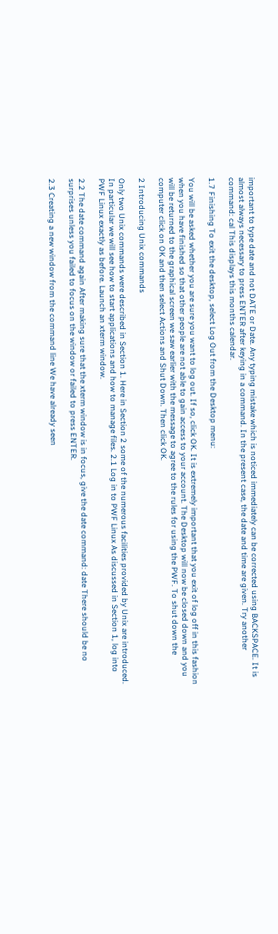important to type date and not DATE or Date. Any typing mistake which is noticed immediately can be corrected using BACKSPACE. It is almost always necessary to press ENTER after keying in a command. In the present case, the date and time are given. Try another command: cal This displays this months calendar.

1.7 Finishing To exit the desktop, select Log Out from the Desktop menu:

You will be asked whether you are sure you want to log out. If so, click OK. It is extremely important that you exit of log off in this fashion when you have finished so that other people are not able to gain access to your account. The Desktop will now be closed down and you will be returned to the graphical screen we saw earlier with the message to agree to the rules for using the PWF. To shut down the computer click on OK and then select Actions and Shut Down. Then click OK.

2 Introducing Unix commands

Only two Unix commands were described in Section 1. Here in Section 2 some of the numerous facilities provided by Unix are introduced. In particular we will see how to start applications and how to manage files. 2.1 Log in to PWF Linux As discussed in Section 1, log into PWF Linux exactly as before. Launch an xterm window.

2.2 The date command again After making sure that the xterm window is in focus, give the date command: date There should be no surprises unless you failed to focus on the window or failed to press ENTER.

2.3 Creating a new window from the command line We have already seen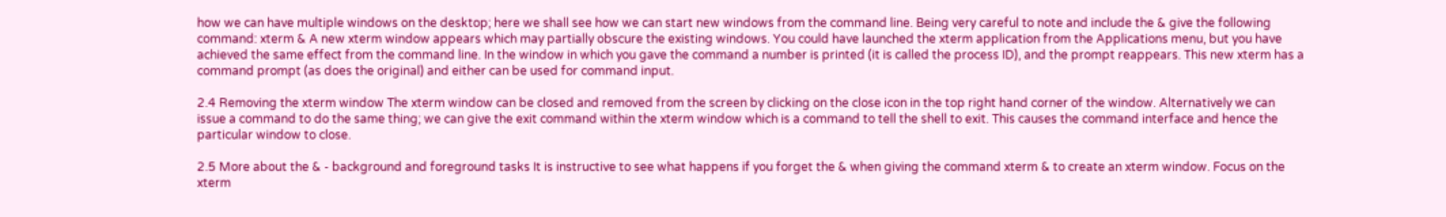how we can have multiple windows on the desktop; here we shall see how we can start new windows from the command line. Being very careful to note and include the & give the following command: xterm & A new xterm window appears which may partially obscure the existing windows. You could have launched the xterm application from the Applications menu, but you have achieved the same effect from the command line. In the window in which you gave the command a number is printed (it is called the process ID), and the prompt reappears. This new xterm has a command prompt (as does the original) and either can be used for command input.

2.4 Removing the xterm window The xterm window can be closed and removed from the screen by clicking on the close icon in the top right hand corner of the window. Alternatively we can issue a command to do the same thing; we can give the exit command within the xterm window which is a command to tell the shell to exit. This causes the command interface and hence the particular window to close.

2.5 More about the & - background and foreground tasks It is instructive to see what happens if you forget the & when giving the command xterm & to create an xterm window. Focus on the xterm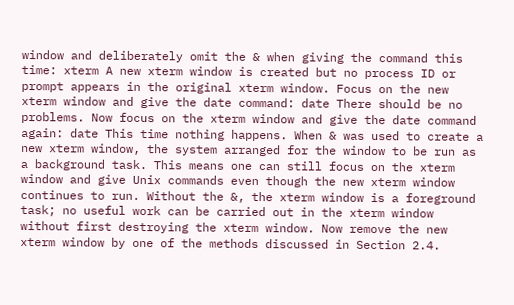window and deliberately omit the & when giving the command this time: xterm A new xterm window is created but no process ID or prompt appears in the original xterm window. Focus on the new xterm window and give the date command: date There should be no problems. Now focus on the xterm window and give the date command again: date This time nothing happens. When & was used to create a new xterm window, the system arranged for the window to be run as a background task. This means one can still focus on the xterm window and give Unix commands even though the new xterm window continues to run. Without the &, the xterm window is a foreground task; no useful work can be carried out in the xterm window without first destroying the xterm window. Now remove the new xterm window by one of the methods discussed in Section 2.4.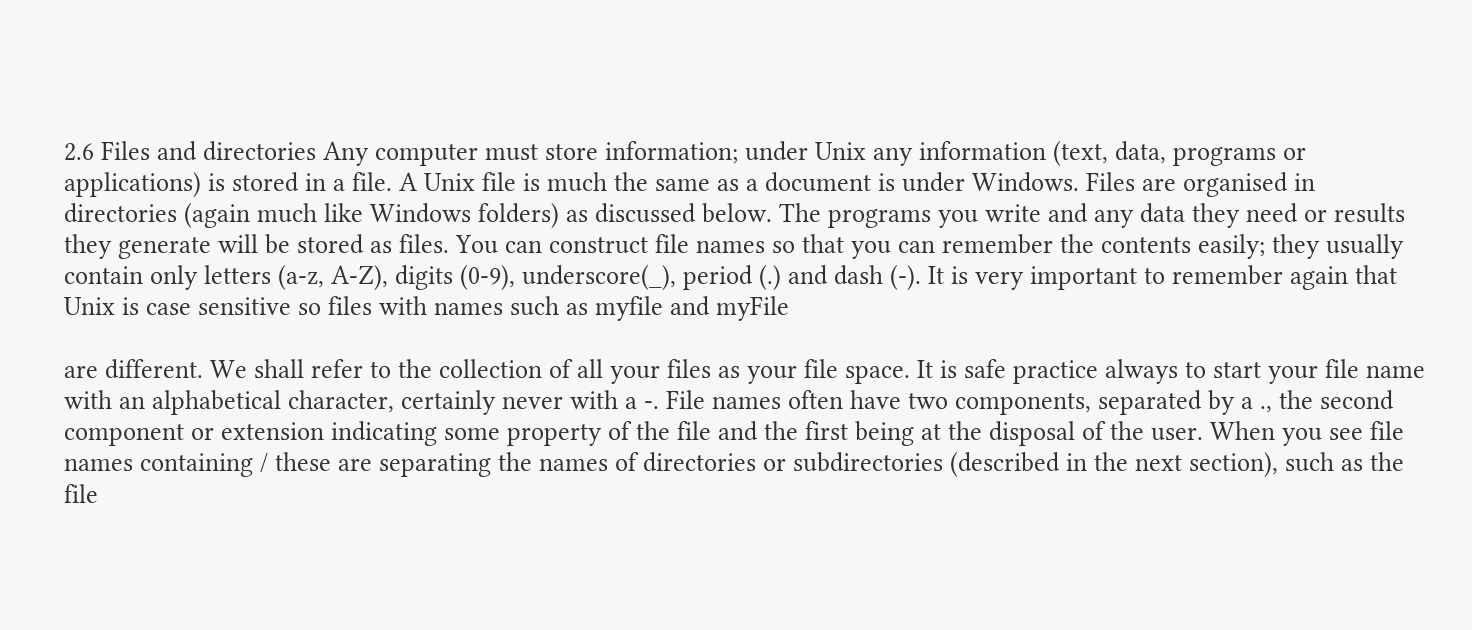2.6 Files and directories Any computer must store information; under Unix any information (text, data, programs or applications) is stored in a file. A Unix file is much the same as a document is under Windows. Files are organised in directories (again much like Windows folders) as discussed below. The programs you write and any data they need or results they generate will be stored as files. You can construct file names so that you can remember the contents easily; they usually contain only letters (a-z, A-Z), digits (0-9), underscore(_), period (.) and dash (-). It is very important to remember again that Unix is case sensitive so files with names such as myfile and myFile

are different. We shall refer to the collection of all your files as your file space. It is safe practice always to start your file name with an alphabetical character, certainly never with a -. File names often have two components, separated by a ., the second component or extension indicating some property of the file and the first being at the disposal of the user. When you see file names containing / these are separating the names of directories or subdirectories (described in the next section), such as the file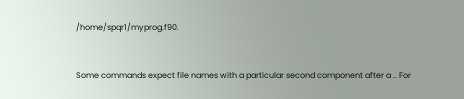/home/spqr1/myprog.f90.


Some commands expect file names with a particular second component after a .. For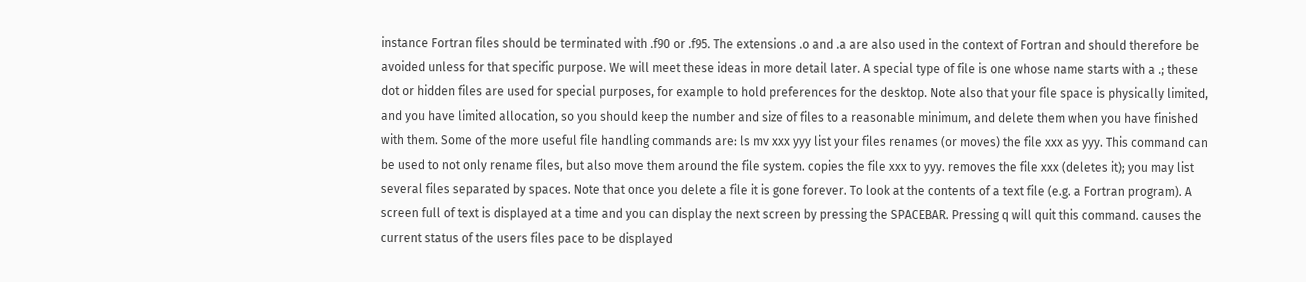instance Fortran files should be terminated with .f90 or .f95. The extensions .o and .a are also used in the context of Fortran and should therefore be avoided unless for that specific purpose. We will meet these ideas in more detail later. A special type of file is one whose name starts with a .; these dot or hidden files are used for special purposes, for example to hold preferences for the desktop. Note also that your file space is physically limited, and you have limited allocation, so you should keep the number and size of files to a reasonable minimum, and delete them when you have finished with them. Some of the more useful file handling commands are: ls mv xxx yyy list your files renames (or moves) the file xxx as yyy. This command can be used to not only rename files, but also move them around the file system. copies the file xxx to yyy. removes the file xxx (deletes it); you may list several files separated by spaces. Note that once you delete a file it is gone forever. To look at the contents of a text file (e.g. a Fortran program). A screen full of text is displayed at a time and you can display the next screen by pressing the SPACEBAR. Pressing q will quit this command. causes the current status of the users files pace to be displayed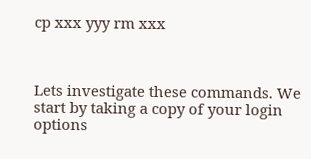cp xxx yyy rm xxx



Lets investigate these commands. We start by taking a copy of your login options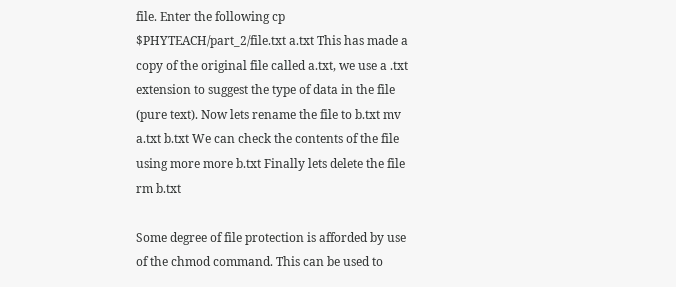file. Enter the following cp $PHYTEACH/part_2/file.txt a.txt This has made a copy of the original file called a.txt, we use a .txt extension to suggest the type of data in the file (pure text). Now lets rename the file to b.txt mv a.txt b.txt We can check the contents of the file using more more b.txt Finally lets delete the file rm b.txt

Some degree of file protection is afforded by use of the chmod command. This can be used to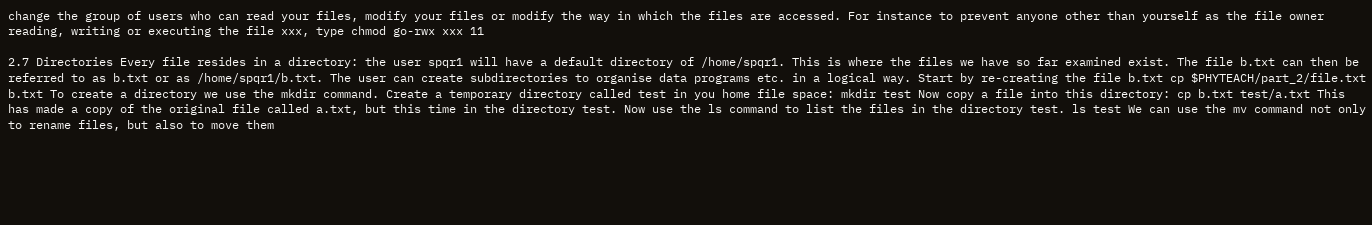change the group of users who can read your files, modify your files or modify the way in which the files are accessed. For instance to prevent anyone other than yourself as the file owner reading, writing or executing the file xxx, type chmod go-rwx xxx 11

2.7 Directories Every file resides in a directory: the user spqr1 will have a default directory of /home/spqr1. This is where the files we have so far examined exist. The file b.txt can then be referred to as b.txt or as /home/spqr1/b.txt. The user can create subdirectories to organise data programs etc. in a logical way. Start by re-creating the file b.txt cp $PHYTEACH/part_2/file.txt b.txt To create a directory we use the mkdir command. Create a temporary directory called test in you home file space: mkdir test Now copy a file into this directory: cp b.txt test/a.txt This has made a copy of the original file called a.txt, but this time in the directory test. Now use the ls command to list the files in the directory test. ls test We can use the mv command not only to rename files, but also to move them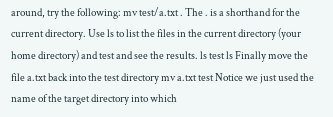around, try the following: mv test/a.txt . The . is a shorthand for the current directory. Use ls to list the files in the current directory (your home directory) and test and see the results. ls test ls Finally move the file a.txt back into the test directory mv a.txt test Notice we just used the name of the target directory into which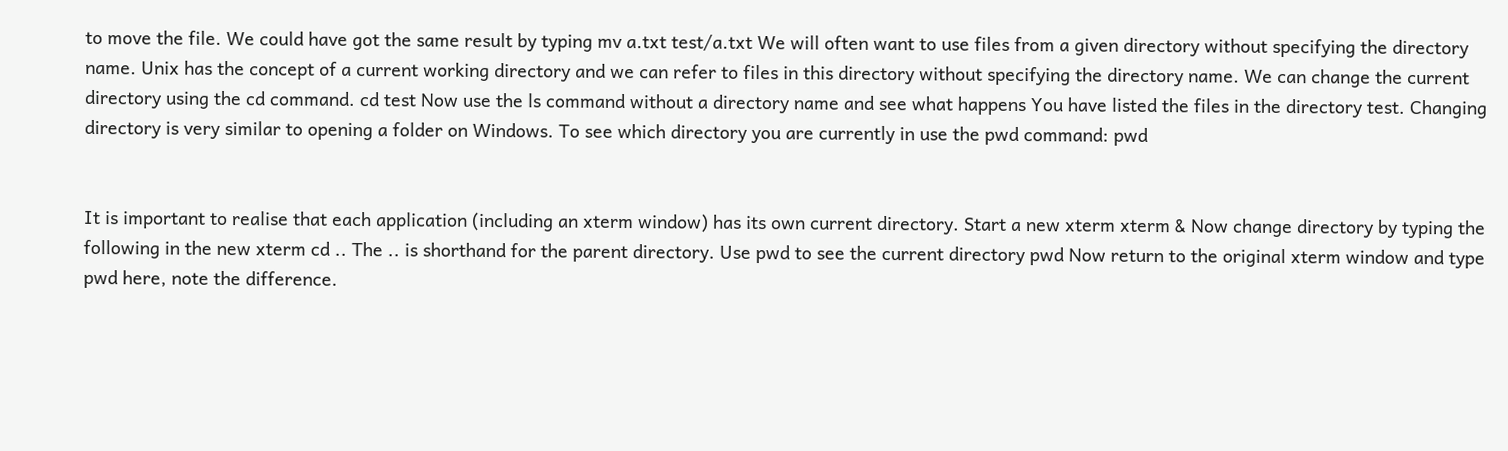to move the file. We could have got the same result by typing mv a.txt test/a.txt We will often want to use files from a given directory without specifying the directory name. Unix has the concept of a current working directory and we can refer to files in this directory without specifying the directory name. We can change the current directory using the cd command. cd test Now use the ls command without a directory name and see what happens You have listed the files in the directory test. Changing directory is very similar to opening a folder on Windows. To see which directory you are currently in use the pwd command: pwd


It is important to realise that each application (including an xterm window) has its own current directory. Start a new xterm xterm & Now change directory by typing the following in the new xterm cd .. The .. is shorthand for the parent directory. Use pwd to see the current directory pwd Now return to the original xterm window and type pwd here, note the difference.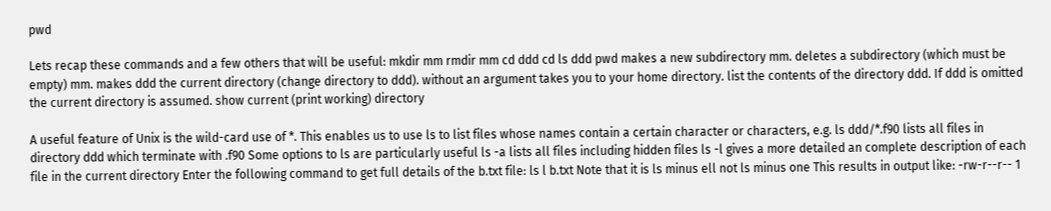pwd

Lets recap these commands and a few others that will be useful: mkdir mm rmdir mm cd ddd cd ls ddd pwd makes a new subdirectory mm. deletes a subdirectory (which must be empty) mm. makes ddd the current directory (change directory to ddd). without an argument takes you to your home directory. list the contents of the directory ddd. If ddd is omitted the current directory is assumed. show current (print working) directory

A useful feature of Unix is the wild-card use of *. This enables us to use ls to list files whose names contain a certain character or characters, e.g. ls ddd/*.f90 lists all files in directory ddd which terminate with .f90 Some options to ls are particularly useful ls -a lists all files including hidden files ls -l gives a more detailed an complete description of each file in the current directory Enter the following command to get full details of the b.txt file: ls l b.txt Note that it is ls minus ell not ls minus one This results in output like: -rw-r--r-- 1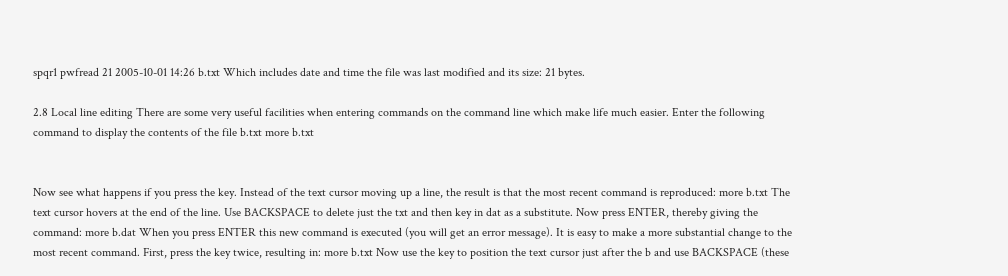spqr1 pwfread 21 2005-10-01 14:26 b.txt Which includes date and time the file was last modified and its size: 21 bytes.

2.8 Local line editing There are some very useful facilities when entering commands on the command line which make life much easier. Enter the following command to display the contents of the file b.txt more b.txt


Now see what happens if you press the key. Instead of the text cursor moving up a line, the result is that the most recent command is reproduced: more b.txt The text cursor hovers at the end of the line. Use BACKSPACE to delete just the txt and then key in dat as a substitute. Now press ENTER, thereby giving the command: more b.dat When you press ENTER this new command is executed (you will get an error message). It is easy to make a more substantial change to the most recent command. First, press the key twice, resulting in: more b.txt Now use the key to position the text cursor just after the b and use BACKSPACE (these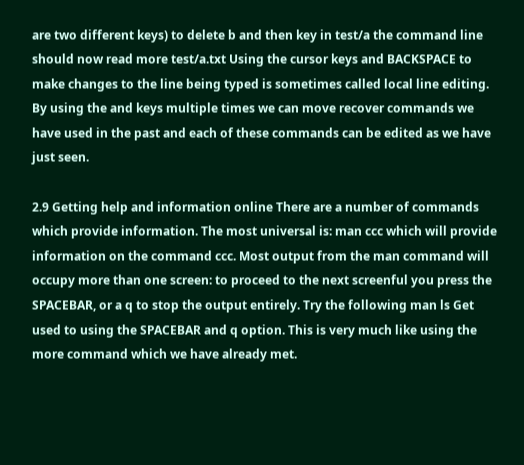are two different keys) to delete b and then key in test/a the command line should now read more test/a.txt Using the cursor keys and BACKSPACE to make changes to the line being typed is sometimes called local line editing. By using the and keys multiple times we can move recover commands we have used in the past and each of these commands can be edited as we have just seen.

2.9 Getting help and information online There are a number of commands which provide information. The most universal is: man ccc which will provide information on the command ccc. Most output from the man command will occupy more than one screen: to proceed to the next screenful you press the SPACEBAR, or a q to stop the output entirely. Try the following man ls Get used to using the SPACEBAR and q option. This is very much like using the more command which we have already met.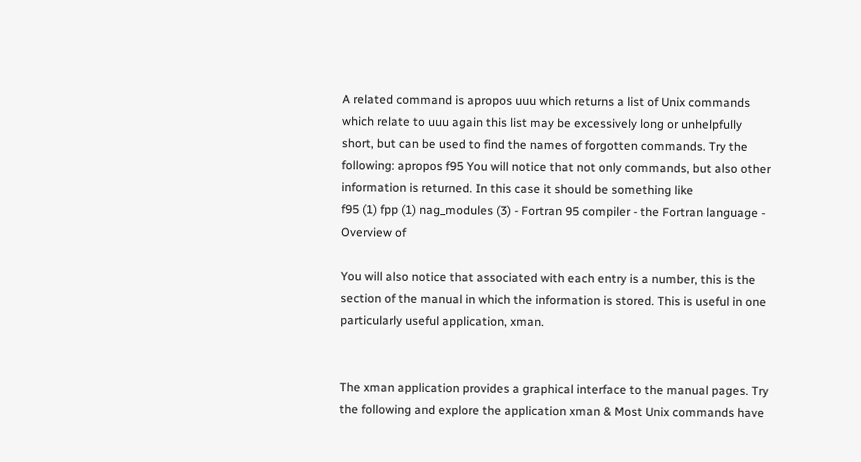A related command is apropos uuu which returns a list of Unix commands which relate to uuu again this list may be excessively long or unhelpfully short, but can be used to find the names of forgotten commands. Try the following: apropos f95 You will notice that not only commands, but also other information is returned. In this case it should be something like
f95 (1) fpp (1) nag_modules (3) - Fortran 95 compiler - the Fortran language - Overview of

You will also notice that associated with each entry is a number, this is the section of the manual in which the information is stored. This is useful in one particularly useful application, xman.


The xman application provides a graphical interface to the manual pages. Try the following and explore the application xman & Most Unix commands have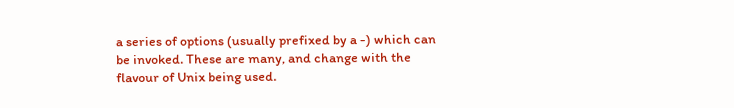a series of options (usually prefixed by a -) which can be invoked. These are many, and change with the flavour of Unix being used.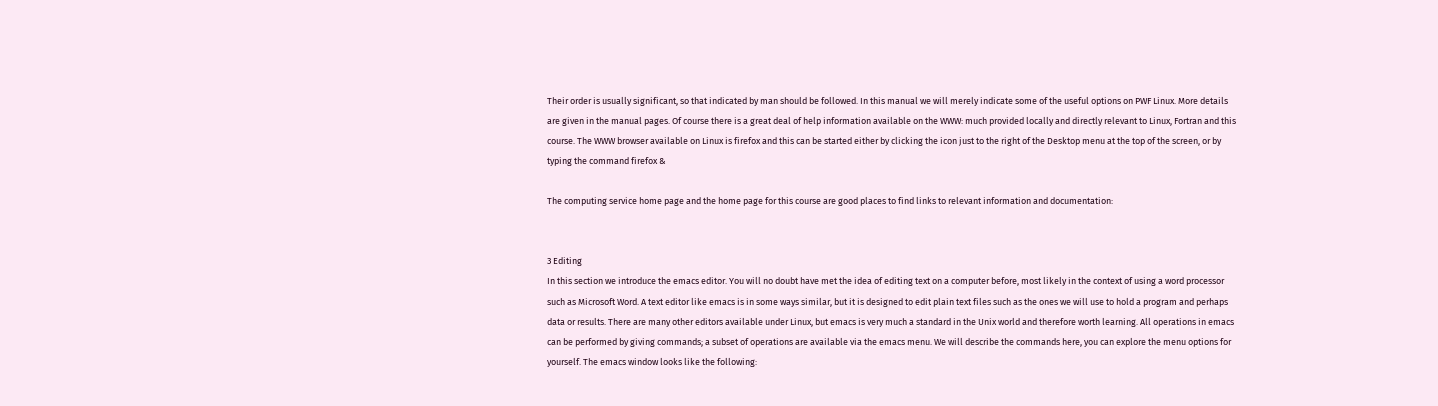Their order is usually significant, so that indicated by man should be followed. In this manual we will merely indicate some of the useful options on PWF Linux. More details are given in the manual pages. Of course there is a great deal of help information available on the WWW: much provided locally and directly relevant to Linux, Fortran and this course. The WWW browser available on Linux is firefox and this can be started either by clicking the icon just to the right of the Desktop menu at the top of the screen, or by typing the command firefox &

The computing service home page and the home page for this course are good places to find links to relevant information and documentation:


3 Editing
In this section we introduce the emacs editor. You will no doubt have met the idea of editing text on a computer before, most likely in the context of using a word processor such as Microsoft Word. A text editor like emacs is in some ways similar, but it is designed to edit plain text files such as the ones we will use to hold a program and perhaps data or results. There are many other editors available under Linux, but emacs is very much a standard in the Unix world and therefore worth learning. All operations in emacs can be performed by giving commands; a subset of operations are available via the emacs menu. We will describe the commands here, you can explore the menu options for yourself. The emacs window looks like the following: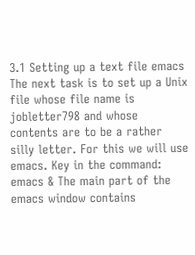3.1 Setting up a text file emacs The next task is to set up a Unix file whose file name is jobletter798 and whose contents are to be a rather silly letter. For this we will use emacs. Key in the command: emacs & The main part of the emacs window contains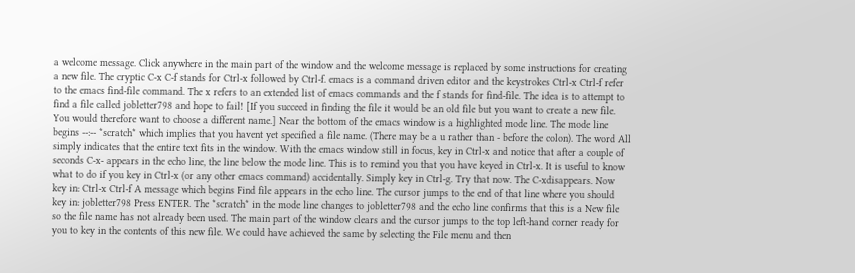a welcome message. Click anywhere in the main part of the window and the welcome message is replaced by some instructions for creating a new file. The cryptic C-x C-f stands for Ctrl-x followed by Ctrl-f. emacs is a command driven editor and the keystrokes Ctrl-x Ctrl-f refer to the emacs find-file command. The x refers to an extended list of emacs commands and the f stands for find-file. The idea is to attempt to find a file called jobletter798 and hope to fail! [If you succeed in finding the file it would be an old file but you want to create a new file. You would therefore want to choose a different name.] Near the bottom of the emacs window is a highlighted mode line. The mode line begins --:-- *scratch* which implies that you havent yet specified a file name. (There may be a u rather than - before the colon). The word All simply indicates that the entire text fits in the window. With the emacs window still in focus, key in Ctrl-x and notice that after a couple of seconds C-x- appears in the echo line, the line below the mode line. This is to remind you that you have keyed in Ctrl-x. It is useful to know what to do if you key in Ctrl-x (or any other emacs command) accidentally. Simply key in Ctrl-g. Try that now. The C-xdisappears. Now key in: Ctrl-x Ctrl-f A message which begins Find file appears in the echo line. The cursor jumps to the end of that line where you should key in: jobletter798 Press ENTER. The *scratch* in the mode line changes to jobletter798 and the echo line confirms that this is a New file so the file name has not already been used. The main part of the window clears and the cursor jumps to the top left-hand corner ready for you to key in the contents of this new file. We could have achieved the same by selecting the File menu and then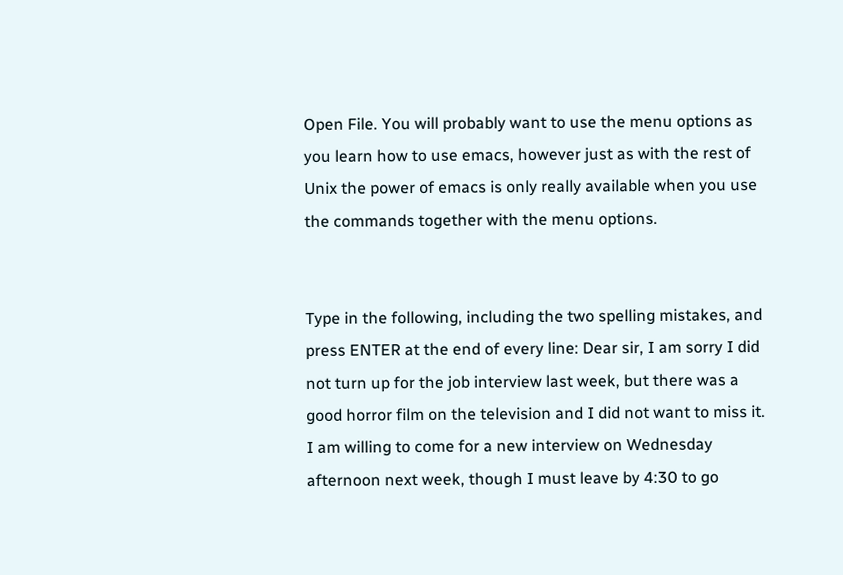Open File. You will probably want to use the menu options as you learn how to use emacs, however just as with the rest of Unix the power of emacs is only really available when you use the commands together with the menu options.


Type in the following, including the two spelling mistakes, and press ENTER at the end of every line: Dear sir, I am sorry I did not turn up for the job interview last week, but there was a good horror film on the television and I did not want to miss it. I am willing to come for a new interview on Wednesday afternoon next week, though I must leave by 4:30 to go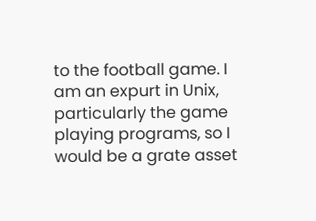to the football game. I am an expurt in Unix, particularly the game playing programs, so I would be a grate asset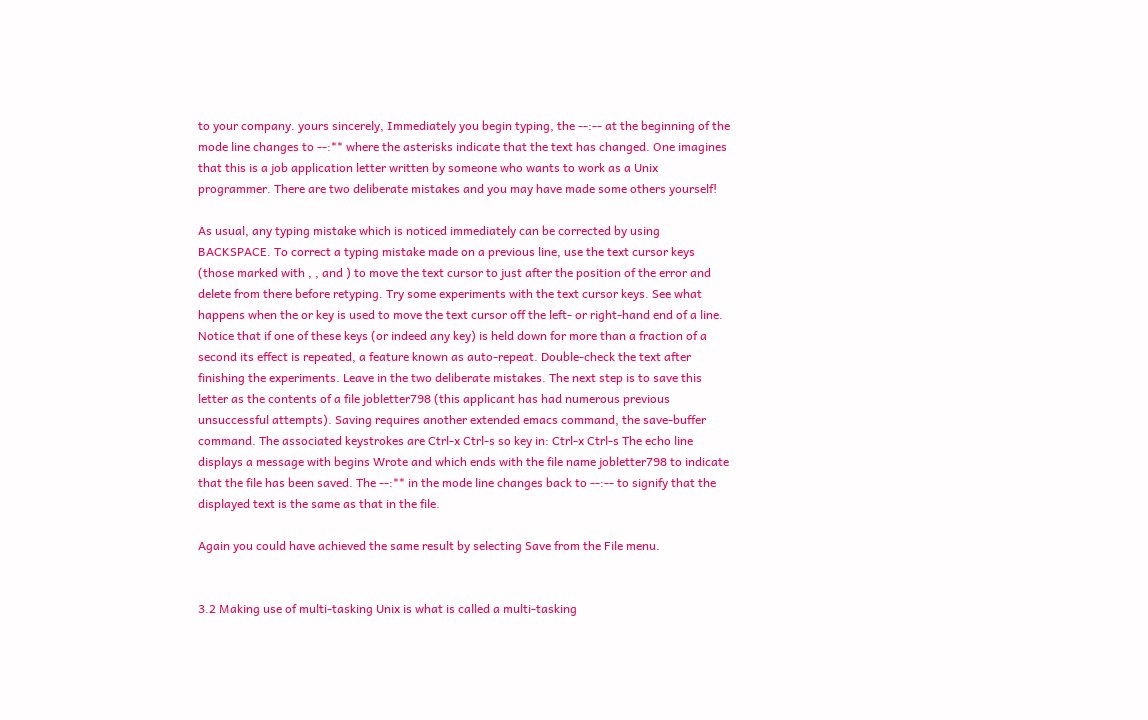to your company. yours sincerely, Immediately you begin typing, the --:-- at the beginning of the mode line changes to --:** where the asterisks indicate that the text has changed. One imagines that this is a job application letter written by someone who wants to work as a Unix programmer. There are two deliberate mistakes and you may have made some others yourself!

As usual, any typing mistake which is noticed immediately can be corrected by using BACKSPACE. To correct a typing mistake made on a previous line, use the text cursor keys (those marked with , , and ) to move the text cursor to just after the position of the error and delete from there before retyping. Try some experiments with the text cursor keys. See what happens when the or key is used to move the text cursor off the left- or right-hand end of a line. Notice that if one of these keys (or indeed any key) is held down for more than a fraction of a second its effect is repeated, a feature known as auto-repeat. Double-check the text after finishing the experiments. Leave in the two deliberate mistakes. The next step is to save this letter as the contents of a file jobletter798 (this applicant has had numerous previous unsuccessful attempts). Saving requires another extended emacs command, the save-buffer command. The associated keystrokes are Ctrl-x Ctrl-s so key in: Ctrl-x Ctrl-s The echo line displays a message with begins Wrote and which ends with the file name jobletter798 to indicate that the file has been saved. The --:** in the mode line changes back to --:-- to signify that the displayed text is the same as that in the file.

Again you could have achieved the same result by selecting Save from the File menu.


3.2 Making use of multi-tasking Unix is what is called a multi-tasking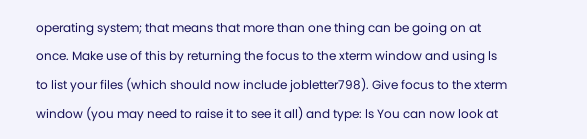operating system; that means that more than one thing can be going on at once. Make use of this by returning the focus to the xterm window and using ls to list your files (which should now include jobletter798). Give focus to the xterm window (you may need to raise it to see it all) and type: ls You can now look at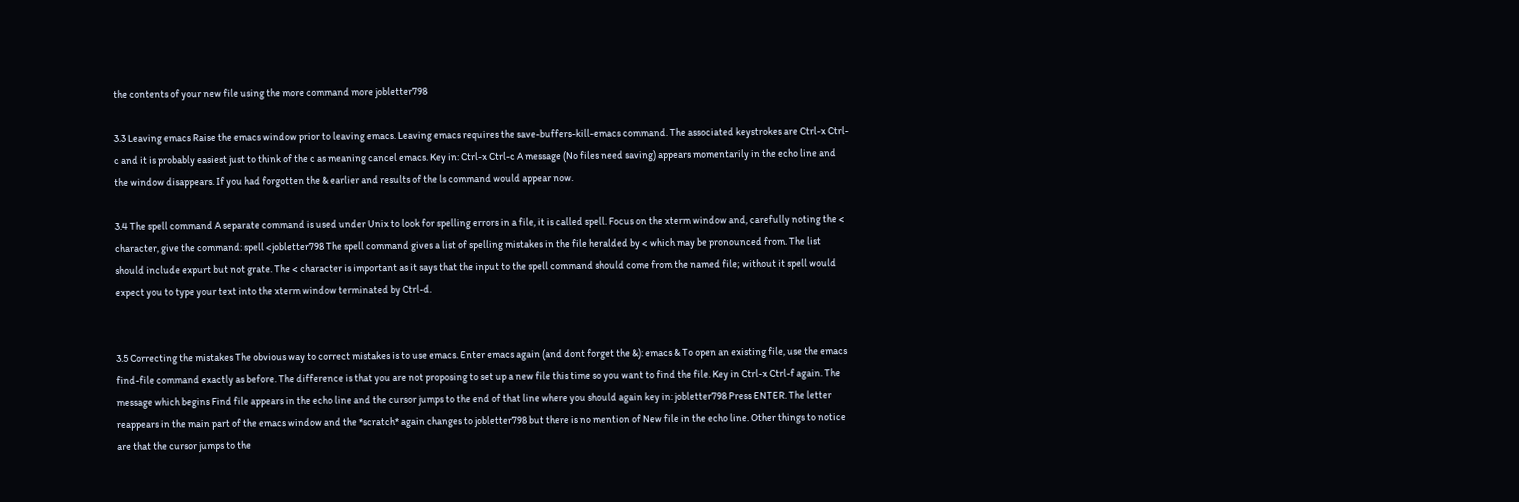the contents of your new file using the more command more jobletter798

3.3 Leaving emacs Raise the emacs window prior to leaving emacs. Leaving emacs requires the save-buffers-kill-emacs command. The associated keystrokes are Ctrl-x Ctrl-c and it is probably easiest just to think of the c as meaning cancel emacs. Key in: Ctrl-x Ctrl-c A message (No files need saving) appears momentarily in the echo line and the window disappears. If you had forgotten the & earlier and results of the ls command would appear now.

3.4 The spell command A separate command is used under Unix to look for spelling errors in a file, it is called spell. Focus on the xterm window and, carefully noting the < character, give the command: spell <jobletter798 The spell command gives a list of spelling mistakes in the file heralded by < which may be pronounced from. The list should include expurt but not grate. The < character is important as it says that the input to the spell command should come from the named file; without it spell would expect you to type your text into the xterm window terminated by Ctrl-d.


3.5 Correcting the mistakes The obvious way to correct mistakes is to use emacs. Enter emacs again (and dont forget the &): emacs & To open an existing file, use the emacs find-file command exactly as before. The difference is that you are not proposing to set up a new file this time so you want to find the file. Key in Ctrl-x Ctrl-f again. The message which begins Find file appears in the echo line and the cursor jumps to the end of that line where you should again key in: jobletter798 Press ENTER. The letter reappears in the main part of the emacs window and the *scratch* again changes to jobletter798 but there is no mention of New file in the echo line. Other things to notice are that the cursor jumps to the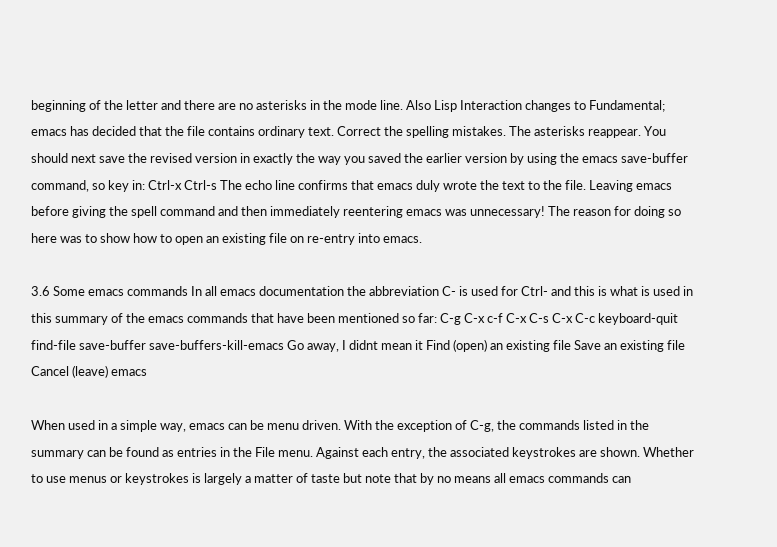beginning of the letter and there are no asterisks in the mode line. Also Lisp Interaction changes to Fundamental; emacs has decided that the file contains ordinary text. Correct the spelling mistakes. The asterisks reappear. You should next save the revised version in exactly the way you saved the earlier version by using the emacs save-buffer command, so key in: Ctrl-x Ctrl-s The echo line confirms that emacs duly wrote the text to the file. Leaving emacs before giving the spell command and then immediately reentering emacs was unnecessary! The reason for doing so here was to show how to open an existing file on re-entry into emacs.

3.6 Some emacs commands In all emacs documentation the abbreviation C- is used for Ctrl- and this is what is used in this summary of the emacs commands that have been mentioned so far: C-g C-x c-f C-x C-s C-x C-c keyboard-quit find-file save-buffer save-buffers-kill-emacs Go away, I didnt mean it Find (open) an existing file Save an existing file Cancel (leave) emacs

When used in a simple way, emacs can be menu driven. With the exception of C-g, the commands listed in the summary can be found as entries in the File menu. Against each entry, the associated keystrokes are shown. Whether to use menus or keystrokes is largely a matter of taste but note that by no means all emacs commands can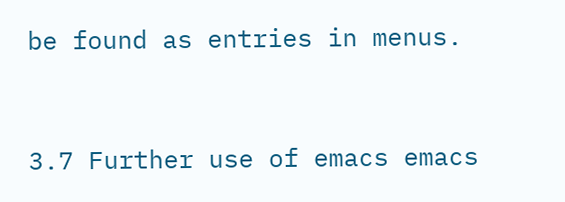be found as entries in menus.


3.7 Further use of emacs emacs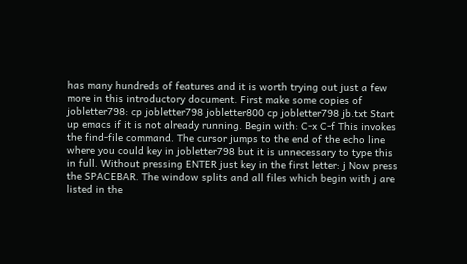has many hundreds of features and it is worth trying out just a few more in this introductory document. First make some copies of jobletter798: cp jobletter798 jobletter800 cp jobletter798 jb.txt Start up emacs if it is not already running. Begin with: C-x C-f This invokes the find-file command. The cursor jumps to the end of the echo line where you could key in jobletter798 but it is unnecessary to type this in full. Without pressing ENTER just key in the first letter: j Now press the SPACEBAR. The window splits and all files which begin with j are listed in the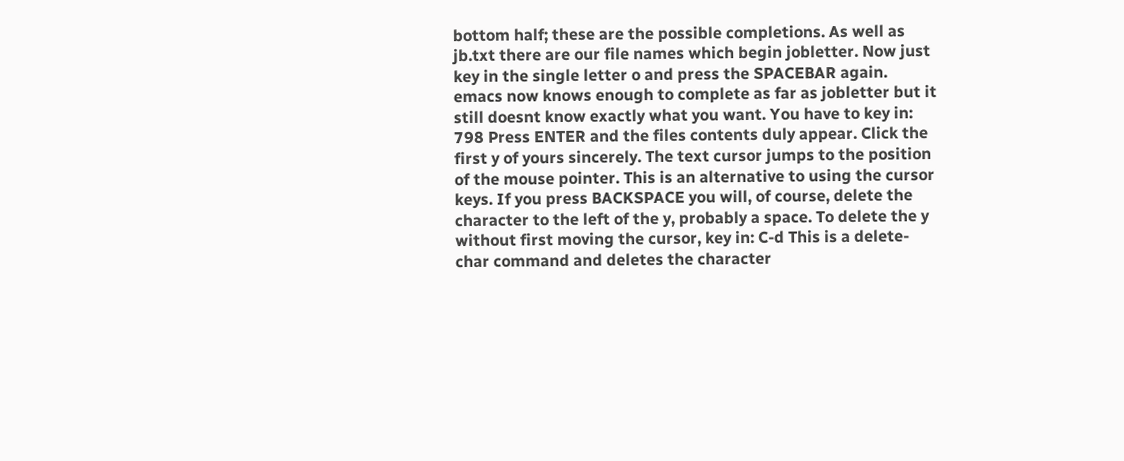bottom half; these are the possible completions. As well as jb.txt there are our file names which begin jobletter. Now just key in the single letter o and press the SPACEBAR again. emacs now knows enough to complete as far as jobletter but it still doesnt know exactly what you want. You have to key in: 798 Press ENTER and the files contents duly appear. Click the first y of yours sincerely. The text cursor jumps to the position of the mouse pointer. This is an alternative to using the cursor keys. If you press BACKSPACE you will, of course, delete the character to the left of the y, probably a space. To delete the y without first moving the cursor, key in: C-d This is a delete-char command and deletes the character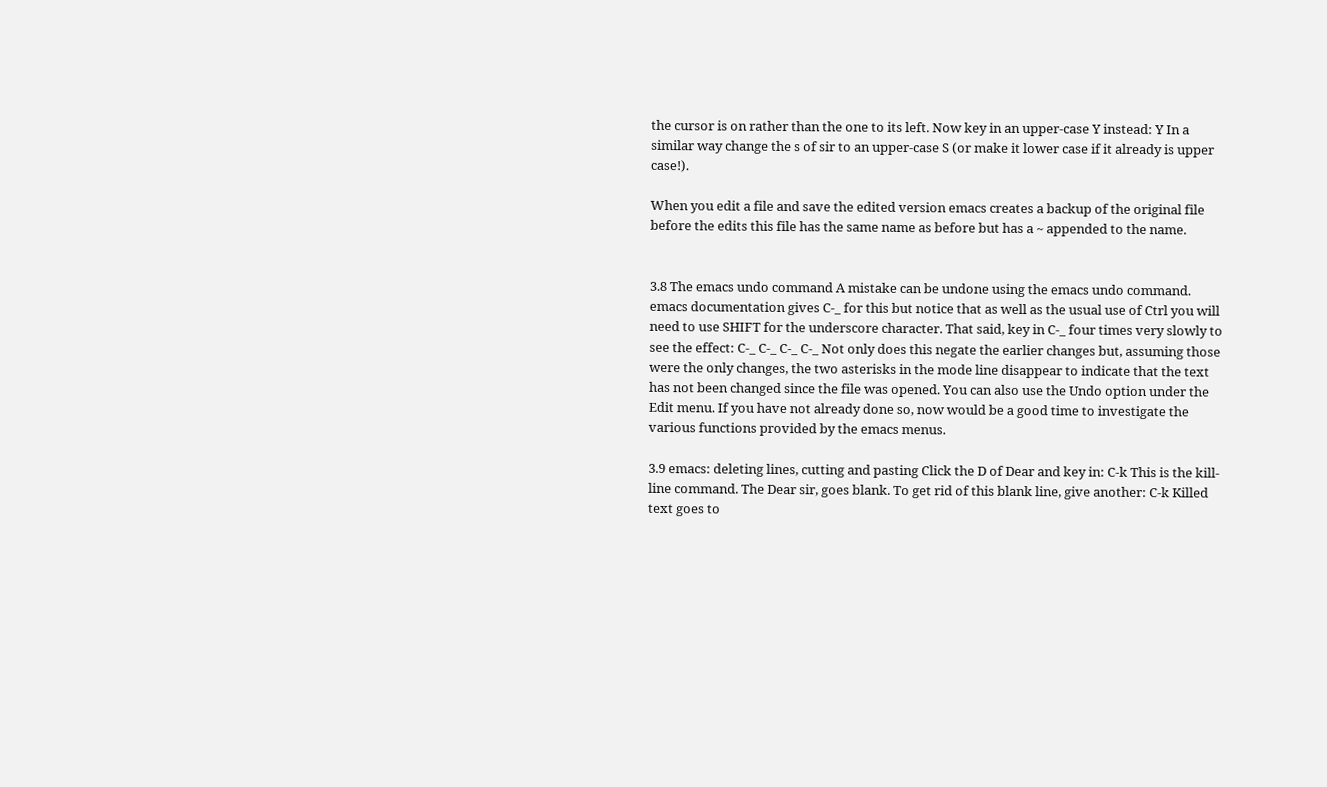the cursor is on rather than the one to its left. Now key in an upper-case Y instead: Y In a similar way change the s of sir to an upper-case S (or make it lower case if it already is upper case!).

When you edit a file and save the edited version emacs creates a backup of the original file before the edits this file has the same name as before but has a ~ appended to the name.


3.8 The emacs undo command A mistake can be undone using the emacs undo command. emacs documentation gives C-_ for this but notice that as well as the usual use of Ctrl you will need to use SHIFT for the underscore character. That said, key in C-_ four times very slowly to see the effect: C-_ C-_ C-_ C-_ Not only does this negate the earlier changes but, assuming those were the only changes, the two asterisks in the mode line disappear to indicate that the text has not been changed since the file was opened. You can also use the Undo option under the Edit menu. If you have not already done so, now would be a good time to investigate the various functions provided by the emacs menus.

3.9 emacs: deleting lines, cutting and pasting Click the D of Dear and key in: C-k This is the kill-line command. The Dear sir, goes blank. To get rid of this blank line, give another: C-k Killed text goes to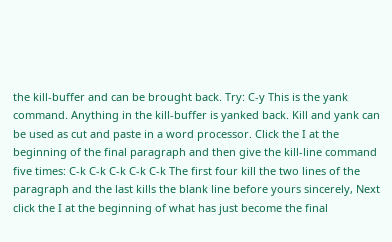the kill-buffer and can be brought back. Try: C-y This is the yank command. Anything in the kill-buffer is yanked back. Kill and yank can be used as cut and paste in a word processor. Click the I at the beginning of the final paragraph and then give the kill-line command five times: C-k C-k C-k C-k C-k The first four kill the two lines of the paragraph and the last kills the blank line before yours sincerely, Next click the I at the beginning of what has just become the final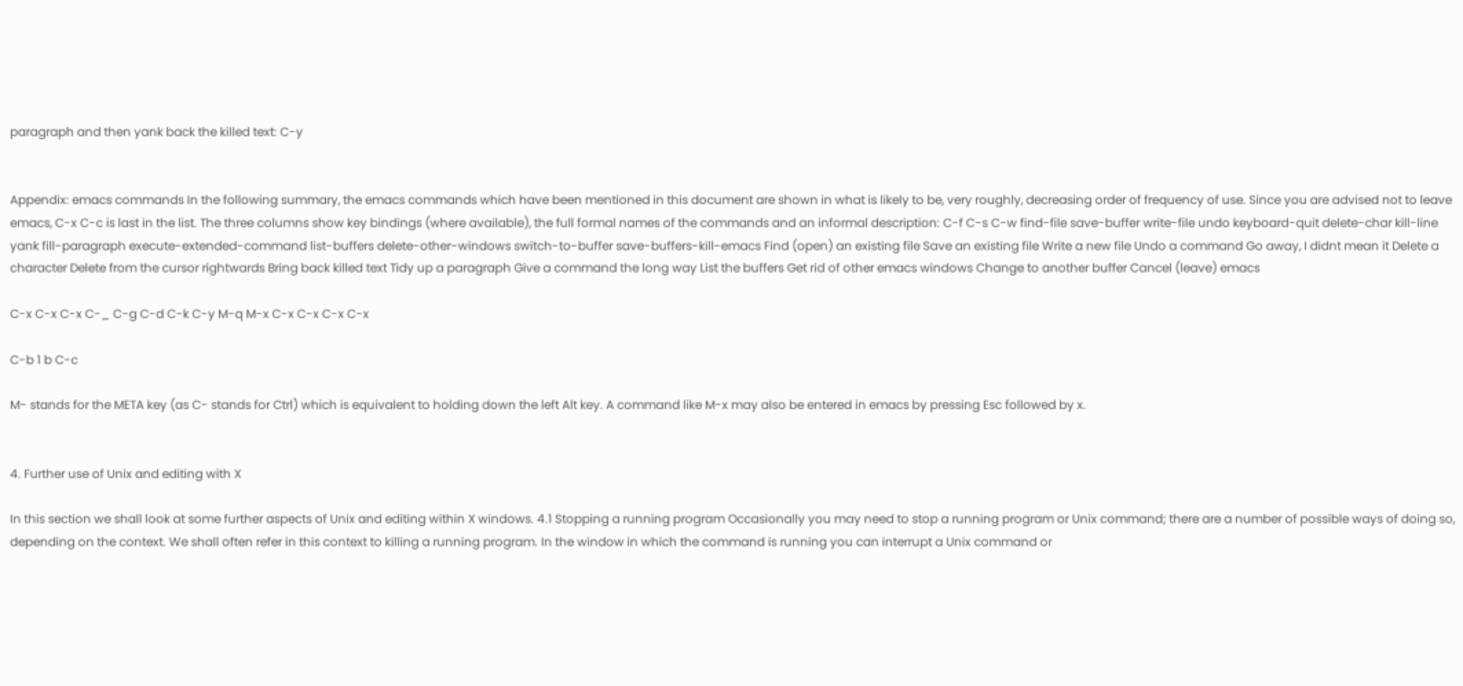paragraph and then yank back the killed text: C-y


Appendix: emacs commands In the following summary, the emacs commands which have been mentioned in this document are shown in what is likely to be, very roughly, decreasing order of frequency of use. Since you are advised not to leave emacs, C-x C-c is last in the list. The three columns show key bindings (where available), the full formal names of the commands and an informal description: C-f C-s C-w find-file save-buffer write-file undo keyboard-quit delete-char kill-line yank fill-paragraph execute-extended-command list-buffers delete-other-windows switch-to-buffer save-buffers-kill-emacs Find (open) an existing file Save an existing file Write a new file Undo a command Go away, I didnt mean it Delete a character Delete from the cursor rightwards Bring back killed text Tidy up a paragraph Give a command the long way List the buffers Get rid of other emacs windows Change to another buffer Cancel (leave) emacs

C-x C-x C-x C-_ C-g C-d C-k C-y M-q M-x C-x C-x C-x C-x

C-b 1 b C-c

M- stands for the META key (as C- stands for Ctrl) which is equivalent to holding down the left Alt key. A command like M-x may also be entered in emacs by pressing Esc followed by x.


4. Further use of Unix and editing with X

In this section we shall look at some further aspects of Unix and editing within X windows. 4.1 Stopping a running program Occasionally you may need to stop a running program or Unix command; there are a number of possible ways of doing so, depending on the context. We shall often refer in this context to killing a running program. In the window in which the command is running you can interrupt a Unix command or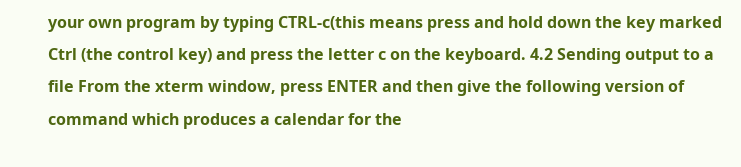your own program by typing CTRL-c(this means press and hold down the key marked Ctrl (the control key) and press the letter c on the keyboard. 4.2 Sending output to a file From the xterm window, press ENTER and then give the following version of command which produces a calendar for the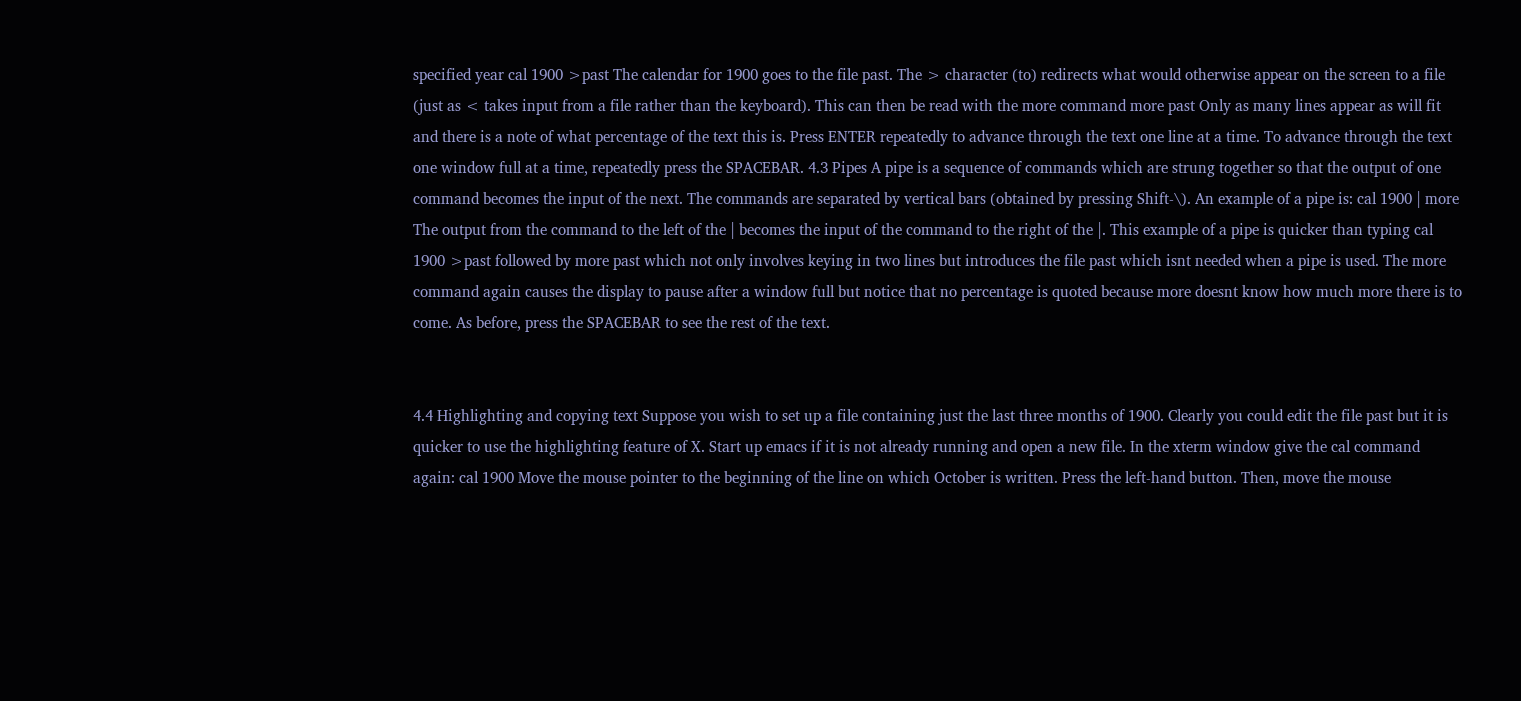specified year cal 1900 >past The calendar for 1900 goes to the file past. The > character (to) redirects what would otherwise appear on the screen to a file (just as < takes input from a file rather than the keyboard). This can then be read with the more command more past Only as many lines appear as will fit and there is a note of what percentage of the text this is. Press ENTER repeatedly to advance through the text one line at a time. To advance through the text one window full at a time, repeatedly press the SPACEBAR. 4.3 Pipes A pipe is a sequence of commands which are strung together so that the output of one command becomes the input of the next. The commands are separated by vertical bars (obtained by pressing Shift-\). An example of a pipe is: cal 1900 | more The output from the command to the left of the | becomes the input of the command to the right of the |. This example of a pipe is quicker than typing cal 1900 >past followed by more past which not only involves keying in two lines but introduces the file past which isnt needed when a pipe is used. The more command again causes the display to pause after a window full but notice that no percentage is quoted because more doesnt know how much more there is to come. As before, press the SPACEBAR to see the rest of the text.


4.4 Highlighting and copying text Suppose you wish to set up a file containing just the last three months of 1900. Clearly you could edit the file past but it is quicker to use the highlighting feature of X. Start up emacs if it is not already running and open a new file. In the xterm window give the cal command again: cal 1900 Move the mouse pointer to the beginning of the line on which October is written. Press the left-hand button. Then, move the mouse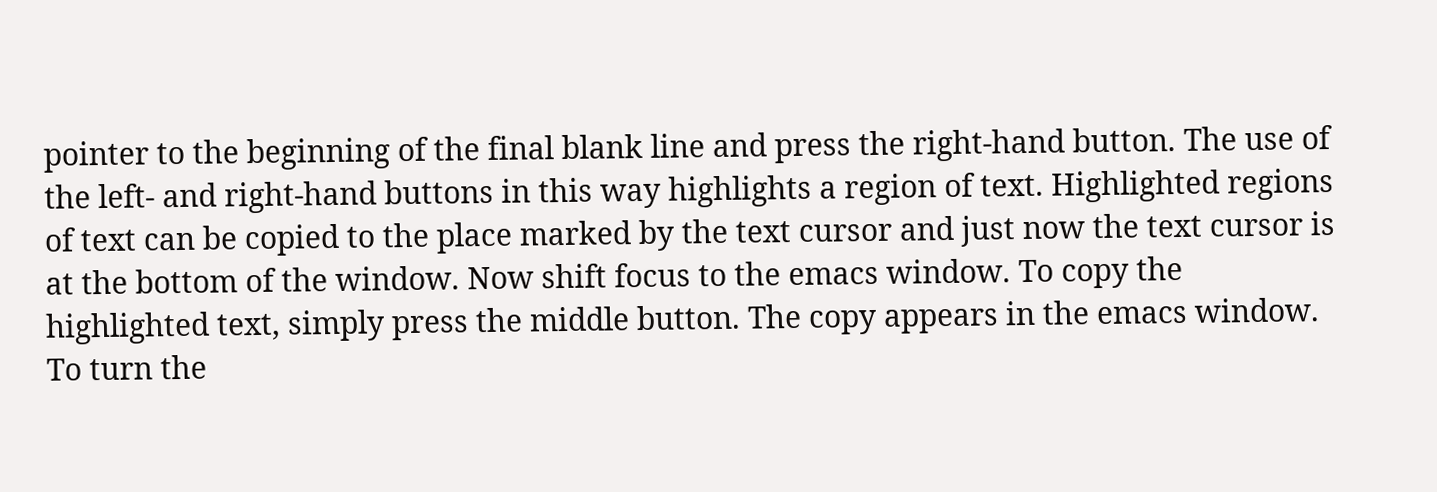pointer to the beginning of the final blank line and press the right-hand button. The use of the left- and right-hand buttons in this way highlights a region of text. Highlighted regions of text can be copied to the place marked by the text cursor and just now the text cursor is at the bottom of the window. Now shift focus to the emacs window. To copy the highlighted text, simply press the middle button. The copy appears in the emacs window. To turn the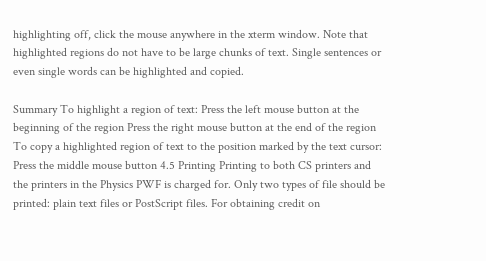highlighting off, click the mouse anywhere in the xterm window. Note that highlighted regions do not have to be large chunks of text. Single sentences or even single words can be highlighted and copied.

Summary To highlight a region of text: Press the left mouse button at the beginning of the region Press the right mouse button at the end of the region To copy a highlighted region of text to the position marked by the text cursor: Press the middle mouse button 4.5 Printing Printing to both CS printers and the printers in the Physics PWF is charged for. Only two types of file should be printed: plain text files or PostScript files. For obtaining credit on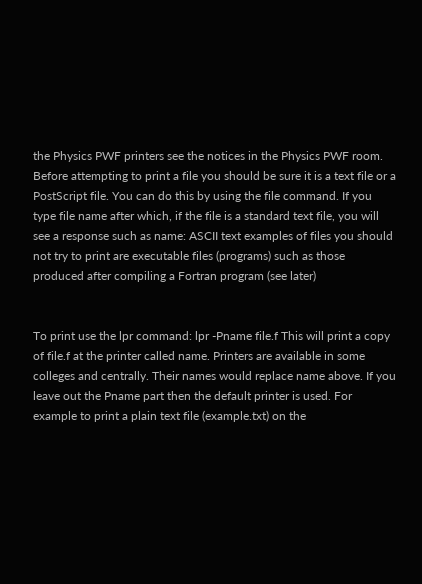the Physics PWF printers see the notices in the Physics PWF room. Before attempting to print a file you should be sure it is a text file or a PostScript file. You can do this by using the file command. If you type file name after which, if the file is a standard text file, you will see a response such as name: ASCII text examples of files you should not try to print are executable files (programs) such as those produced after compiling a Fortran program (see later)


To print use the lpr command: lpr -Pname file.f This will print a copy of file.f at the printer called name. Printers are available in some colleges and centrally. Their names would replace name above. If you leave out the Pname part then the default printer is used. For example to print a plain text file (example.txt) on the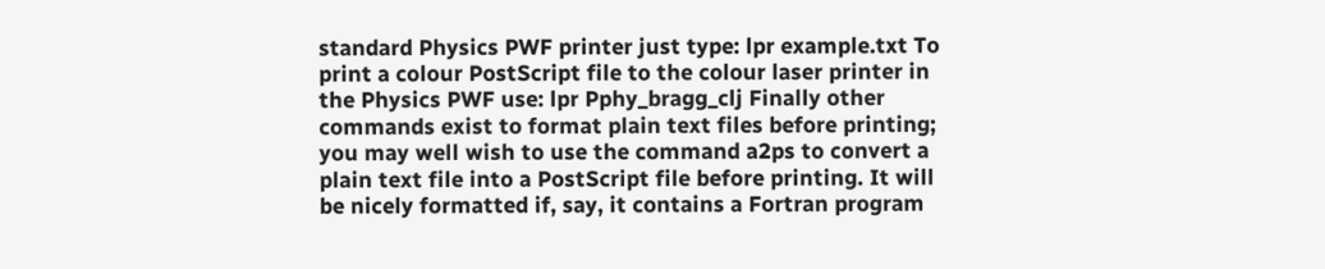standard Physics PWF printer just type: lpr example.txt To print a colour PostScript file to the colour laser printer in the Physics PWF use: lpr Pphy_bragg_clj Finally other commands exist to format plain text files before printing; you may well wish to use the command a2ps to convert a plain text file into a PostScript file before printing. It will be nicely formatted if, say, it contains a Fortran program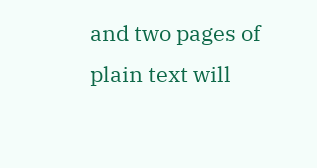and two pages of plain text will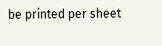be printed per sheet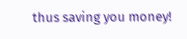thus saving you money!